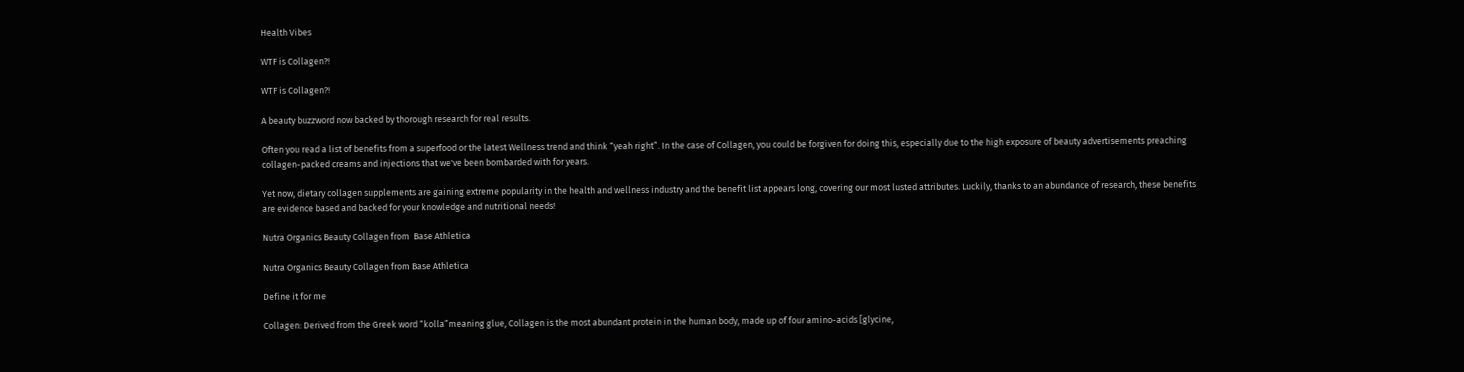Health Vibes

WTF is Collagen?!

WTF is Collagen?!

A beauty buzzword now backed by thorough research for real results.

Often you read a list of benefits from a superfood or the latest Wellness trend and think “yeah right”. In the case of Collagen, you could be forgiven for doing this, especially due to the high exposure of beauty advertisements preaching collagen-packed creams and injections that we've been bombarded with for years.

Yet now, dietary collagen supplements are gaining extreme popularity in the health and wellness industry and the benefit list appears long, covering our most lusted attributes. Luckily, thanks to an abundance of research, these benefits are evidence based and backed for your knowledge and nutritional needs!

Nutra Organics Beauty Collagen from  Base Athletica

Nutra Organics Beauty Collagen from Base Athletica

Define it for me

Collagen: Derived from the Greek word “kolla”meaning glue, Collagen is the most abundant protein in the human body, made up of four amino-acids [glycine,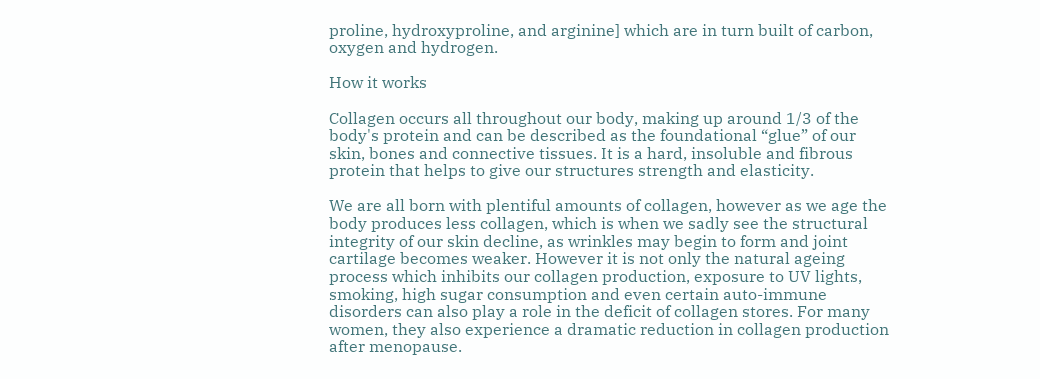proline, hydroxyproline, and arginine] which are in turn built of carbon, oxygen and hydrogen.

How it works

Collagen occurs all throughout our body, making up around 1/3 of the body's protein and can be described as the foundational “glue” of our skin, bones and connective tissues. It is a hard, insoluble and fibrous protein that helps to give our structures strength and elasticity.

We are all born with plentiful amounts of collagen, however as we age the body produces less collagen, which is when we sadly see the structural integrity of our skin decline, as wrinkles may begin to form and joint cartilage becomes weaker. However it is not only the natural ageing process which inhibits our collagen production, exposure to UV lights, smoking, high sugar consumption and even certain auto-immune disorders can also play a role in the deficit of collagen stores. For many women, they also experience a dramatic reduction in collagen production after menopause.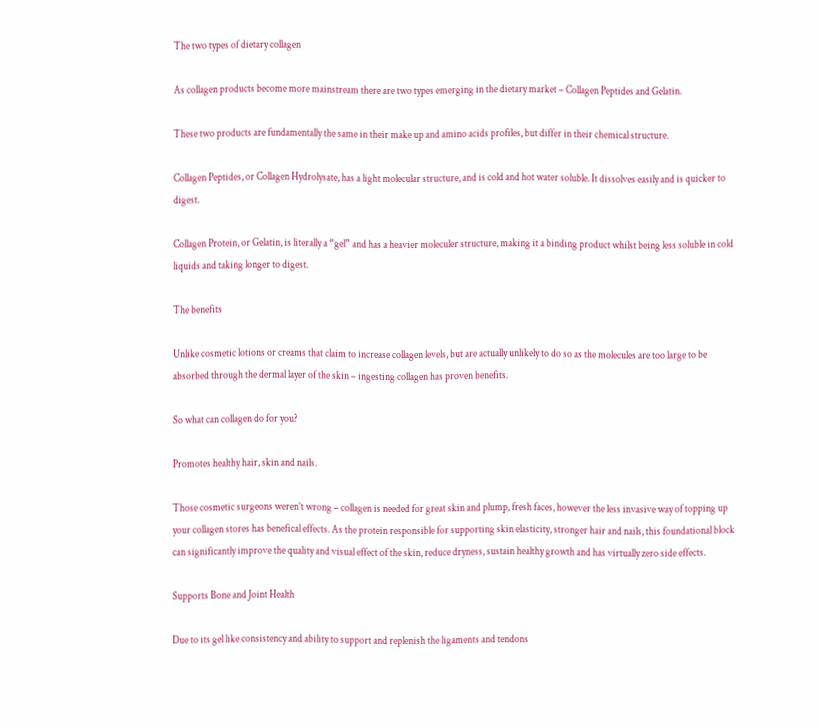The two types of dietary collagen

As collagen products become more mainstream there are two types emerging in the dietary market – Collagen Peptides and Gelatin.

These two products are fundamentally the same in their make up and amino acids profiles, but differ in their chemical structure.

Collagen Peptides, or Collagen Hydrolysate, has a light molecular structure, and is cold and hot water soluble. It dissolves easily and is quicker to digest.

Collagen Protein, or Gelatin, is literally a “gel” and has a heavier moleculer structure, making it a binding product whilst being less soluble in cold liquids and taking longer to digest.

The benefits

Unlike cosmetic lotions or creams that claim to increase collagen levels, but are actually unlikely to do so as the molecules are too large to be absorbed through the dermal layer of the skin – ingesting collagen has proven benefits.

So what can collagen do for you?

Promotes healthy hair, skin and nails.

Those cosmetic surgeons weren’t wrong – collagen is needed for great skin and plump, fresh faces, however the less invasive way of topping up your collagen stores has benefical effects. As the protein responsible for supporting skin elasticity, stronger hair and nails, this foundational block can significantly improve the quality and visual effect of the skin, reduce dryness, sustain healthy growth and has virtually zero side effects.

Supports Bone and Joint Health

Due to its gel like consistency and ability to support and replenish the ligaments and tendons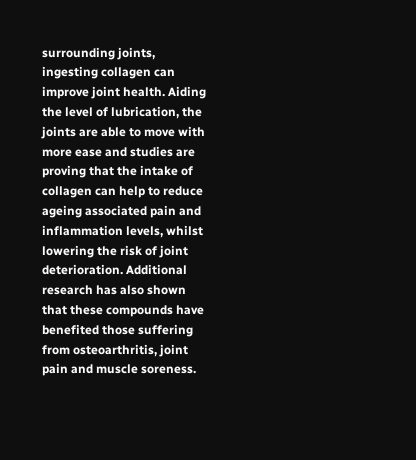surrounding joints, ingesting collagen can improve joint health. Aiding the level of lubrication, the joints are able to move with more ease and studies are proving that the intake of collagen can help to reduce ageing associated pain and inflammation levels, whilst lowering the risk of joint deterioration. Additional research has also shown that these compounds have benefited those suffering from osteoarthritis, joint pain and muscle soreness.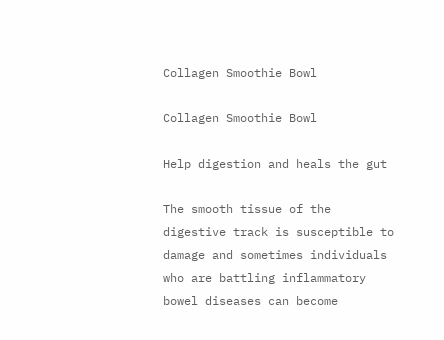Collagen Smoothie Bowl

Collagen Smoothie Bowl

Help digestion and heals the gut

The smooth tissue of the digestive track is susceptible to damage and sometimes individuals who are battling inflammatory bowel diseases can become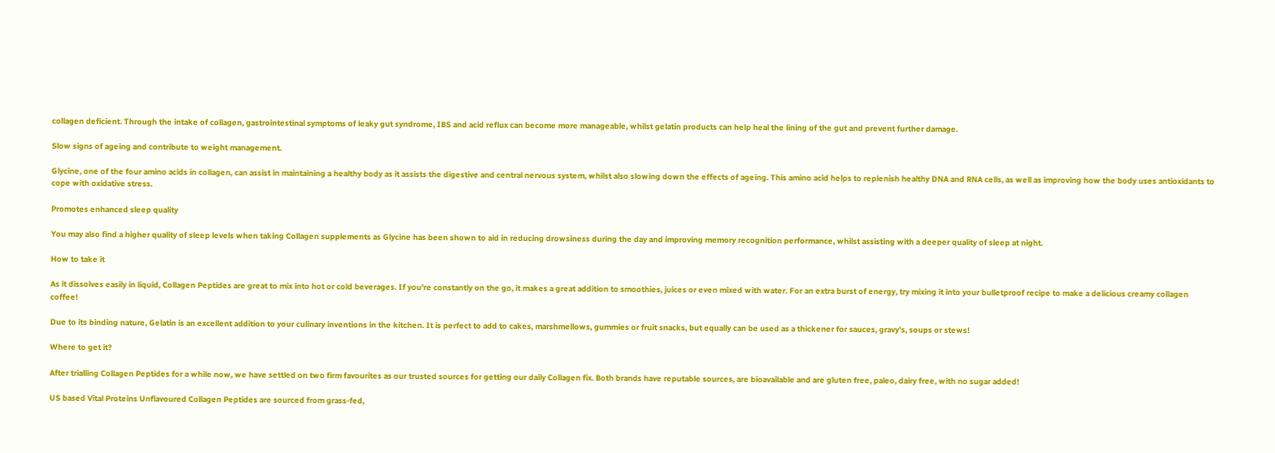collagen deficient. Through the intake of collagen, gastrointestinal symptoms of leaky gut syndrome, IBS and acid reflux can become more manageable, whilst gelatin products can help heal the lining of the gut and prevent further damage.

Slow signs of ageing and contribute to weight management.

Glycine, one of the four amino acids in collagen, can assist in maintaining a healthy body as it assists the digestive and central nervous system, whilst also slowing down the effects of ageing. This amino acid helps to replenish healthy DNA and RNA cells, as well as improving how the body uses antioxidants to cope with oxidative stress.

Promotes enhanced sleep quality

You may also find a higher quality of sleep levels when taking Collagen supplements as Glycine has been shown to aid in reducing drowsiness during the day and improving memory recognition performance, whilst assisting with a deeper quality of sleep at night.

How to take it

As it dissolves easily in liquid, Collagen Peptides are great to mix into hot or cold beverages. If you're constantly on the go, it makes a great addition to smoothies, juices or even mixed with water. For an extra burst of energy, try mixing it into your bulletproof recipe to make a delicious creamy collagen coffee!

Due to its binding nature, Gelatin is an excellent addition to your culinary inventions in the kitchen. It is perfect to add to cakes, marshmellows, gummies or fruit snacks, but equally can be used as a thickener for sauces, gravy's, soups or stews!

Where to get it?

After trialling Collagen Peptides for a while now, we have settled on two firm favourites as our trusted sources for getting our daily Collagen fix. Both brands have reputable sources, are bioavailable and are gluten free, paleo, dairy free, with no sugar added!

US based Vital Proteins Unflavoured Collagen Peptides are sourced from grass-fed,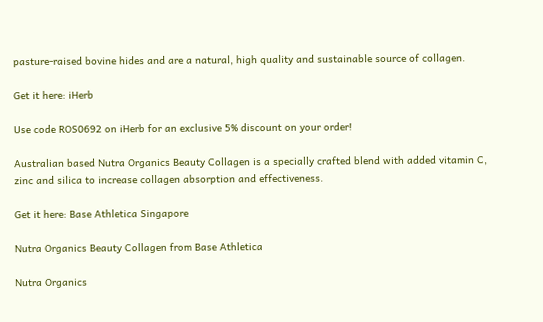pasture-raised bovine hides and are a natural, high quality and sustainable source of collagen.

Get it here: iHerb

Use code ROS0692 on iHerb for an exclusive 5% discount on your order!

Australian based Nutra Organics Beauty Collagen is a specially crafted blend with added vitamin C, zinc and silica to increase collagen absorption and effectiveness.

Get it here: Base Athletica Singapore

Nutra Organics Beauty Collagen from Base Athletica

Nutra Organics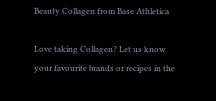Beauty Collagen from Base Athletica

Love taking Collagen? Let us know your favourite brands or recipes in the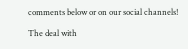comments below or on our social channels!

The deal with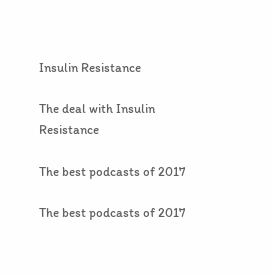Insulin Resistance

The deal with Insulin Resistance

The best podcasts of 2017

The best podcasts of 2017